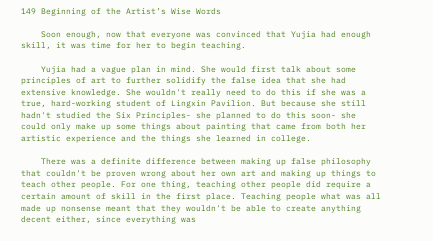149 Beginning of the Artist’s Wise Words

    Soon enough, now that everyone was convinced that Yujia had enough skill, it was time for her to begin teaching.

    Yujia had a vague plan in mind. She would first talk about some principles of art to further solidify the false idea that she had extensive knowledge. She wouldn't really need to do this if she was a true, hard-working student of Lingxin Pavilion. But because she still hadn't studied the Six Principles- she planned to do this soon- she could only make up some things about painting that came from both her artistic experience and the things she learned in college.

    There was a definite difference between making up false philosophy that couldn't be proven wrong about her own art and making up things to teach other people. For one thing, teaching other people did require a certain amount of skill in the first place. Teaching people what was all made up nonsense meant that they wouldn't be able to create anything decent either, since everything was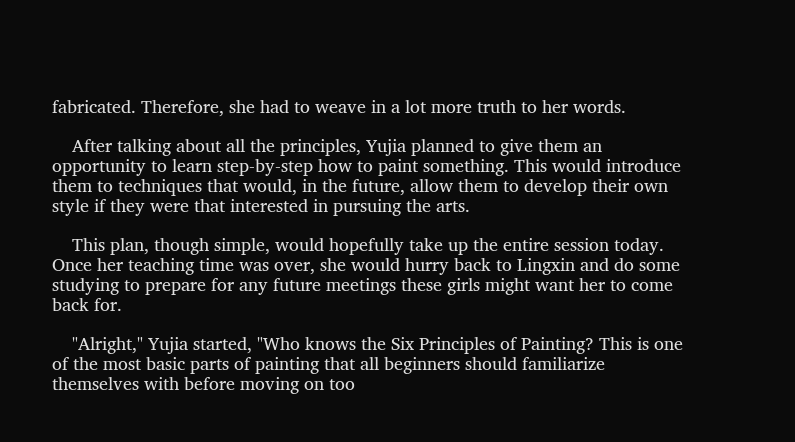fabricated. Therefore, she had to weave in a lot more truth to her words.

    After talking about all the principles, Yujia planned to give them an opportunity to learn step-by-step how to paint something. This would introduce them to techniques that would, in the future, allow them to develop their own style if they were that interested in pursuing the arts.

    This plan, though simple, would hopefully take up the entire session today. Once her teaching time was over, she would hurry back to Lingxin and do some studying to prepare for any future meetings these girls might want her to come back for.

    "Alright," Yujia started, "Who knows the Six Principles of Painting? This is one of the most basic parts of painting that all beginners should familiarize themselves with before moving on too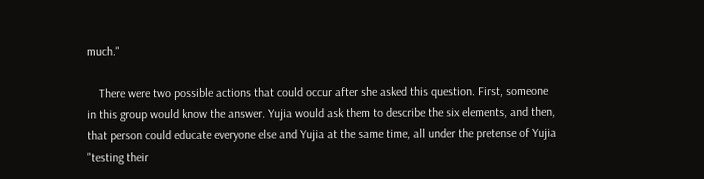much."

    There were two possible actions that could occur after she asked this question. First, someone in this group would know the answer. Yujia would ask them to describe the six elements, and then, that person could educate everyone else and Yujia at the same time, all under the pretense of Yujia "testing their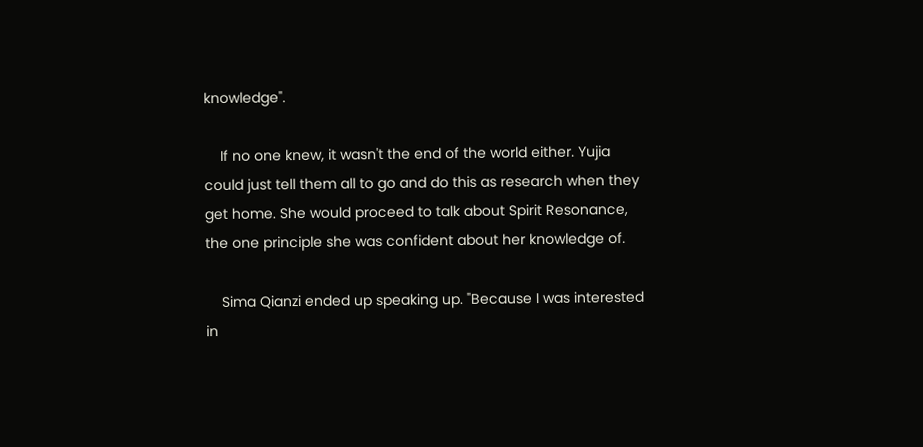knowledge".

    If no one knew, it wasn't the end of the world either. Yujia could just tell them all to go and do this as research when they get home. She would proceed to talk about Spirit Resonance, the one principle she was confident about her knowledge of.

    Sima Qianzi ended up speaking up. "Because I was interested in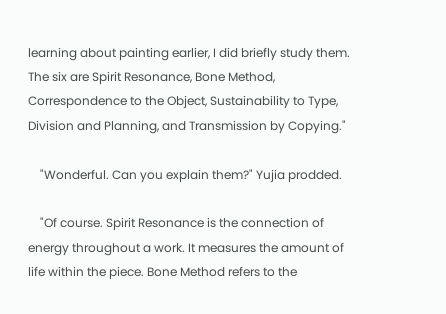learning about painting earlier, I did briefly study them. The six are Spirit Resonance, Bone Method, Correspondence to the Object, Sustainability to Type, Division and Planning, and Transmission by Copying."

    "Wonderful. Can you explain them?" Yujia prodded.

    "Of course. Spirit Resonance is the connection of energy throughout a work. It measures the amount of life within the piece. Bone Method refers to the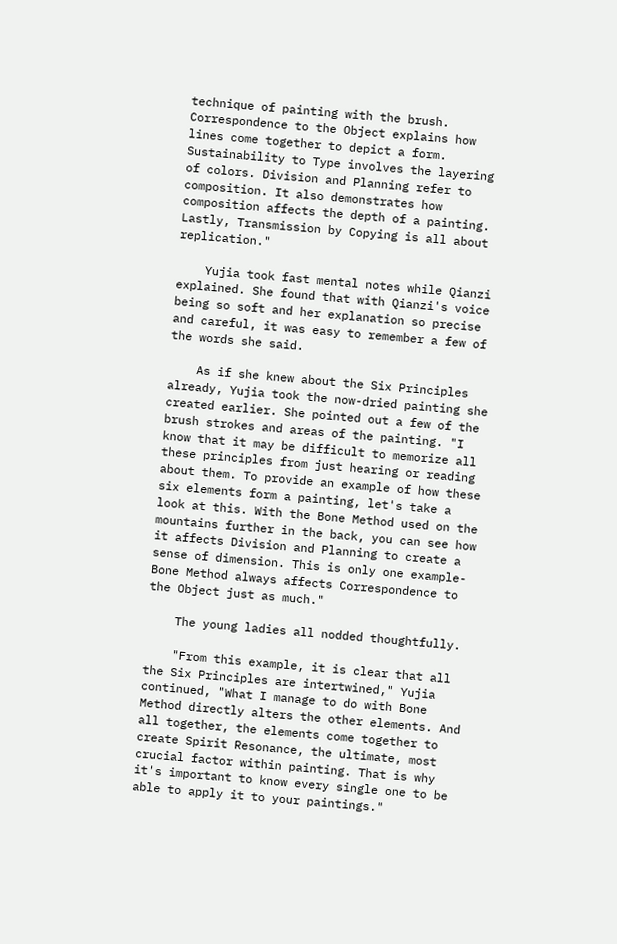technique of painting with the brush. Correspondence to the Object explains how lines come together to depict a form. Sustainability to Type involves the layering of colors. Division and Planning refer to composition. It also demonstrates how composition affects the depth of a painting. Lastly, Transmission by Copying is all about replication."

    Yujia took fast mental notes while Qianzi explained. She found that with Qianzi's voice being so soft and her explanation so precise and careful, it was easy to remember a few of the words she said.

    As if she knew about the Six Principles already, Yujia took the now-dried painting she created earlier. She pointed out a few of the brush strokes and areas of the painting. "I know that it may be difficult to memorize all these principles from just hearing or reading about them. To provide an example of how these six elements form a painting, let's take a look at this. With the Bone Method used on the mountains further in the back, you can see how it affects Division and Planning to create a sense of dimension. This is only one example- Bone Method always affects Correspondence to the Object just as much."

    The young ladies all nodded thoughtfully.

    "From this example, it is clear that all the Six Principles are intertwined," Yujia continued, "What I manage to do with Bone Method directly alters the other elements. And all together, the elements come together to create Spirit Resonance, the ultimate, most crucial factor within painting. That is why it's important to know every single one to be able to apply it to your paintings."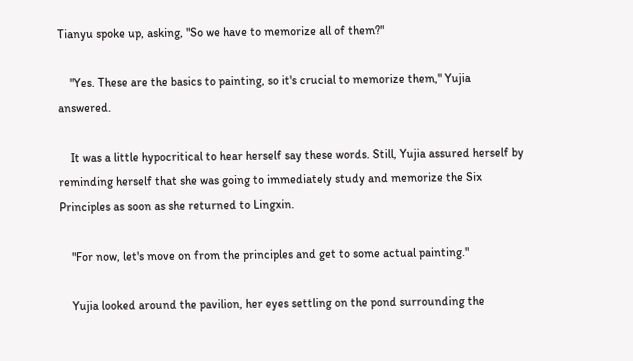Tianyu spoke up, asking, "So we have to memorize all of them?"

    "Yes. These are the basics to painting, so it's crucial to memorize them," Yujia answered.

    It was a little hypocritical to hear herself say these words. Still, Yujia assured herself by reminding herself that she was going to immediately study and memorize the Six Principles as soon as she returned to Lingxin.

    "For now, let's move on from the principles and get to some actual painting."

    Yujia looked around the pavilion, her eyes settling on the pond surrounding the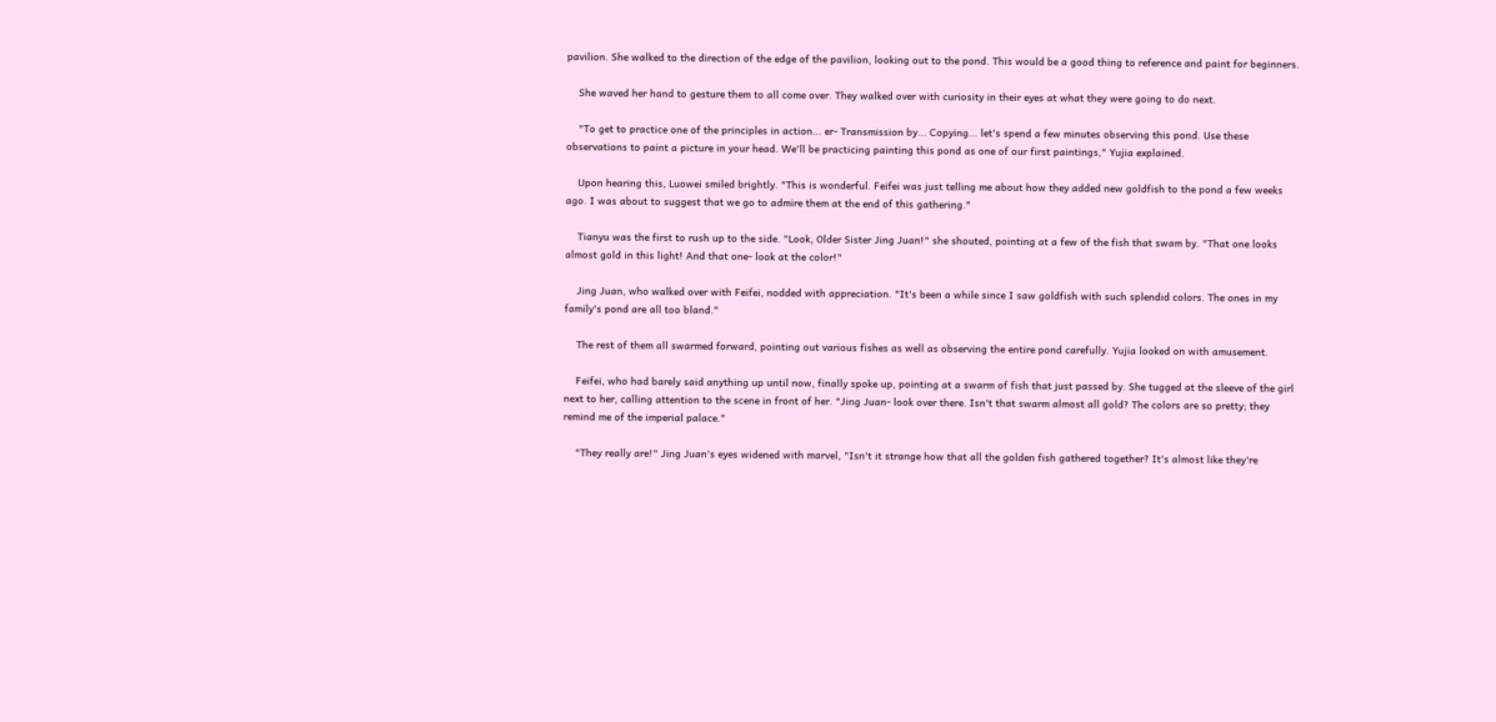pavilion. She walked to the direction of the edge of the pavilion, looking out to the pond. This would be a good thing to reference and paint for beginners.

    She waved her hand to gesture them to all come over. They walked over with curiosity in their eyes at what they were going to do next.

    "To get to practice one of the principles in action... er- Transmission by... Copying... let's spend a few minutes observing this pond. Use these observations to paint a picture in your head. We'll be practicing painting this pond as one of our first paintings," Yujia explained.

    Upon hearing this, Luowei smiled brightly. "This is wonderful. Feifei was just telling me about how they added new goldfish to the pond a few weeks ago. I was about to suggest that we go to admire them at the end of this gathering."

    Tianyu was the first to rush up to the side. "Look, Older Sister Jing Juan!" she shouted, pointing at a few of the fish that swam by. "That one looks almost gold in this light! And that one- look at the color!"

    Jing Juan, who walked over with Feifei, nodded with appreciation. "It's been a while since I saw goldfish with such splendid colors. The ones in my family's pond are all too bland."

    The rest of them all swarmed forward, pointing out various fishes as well as observing the entire pond carefully. Yujia looked on with amusement.

    Feifei, who had barely said anything up until now, finally spoke up, pointing at a swarm of fish that just passed by. She tugged at the sleeve of the girl next to her, calling attention to the scene in front of her. "Jing Juan- look over there. Isn't that swarm almost all gold? The colors are so pretty; they remind me of the imperial palace."

    "They really are!" Jing Juan's eyes widened with marvel, "Isn't it strange how that all the golden fish gathered together? It's almost like they're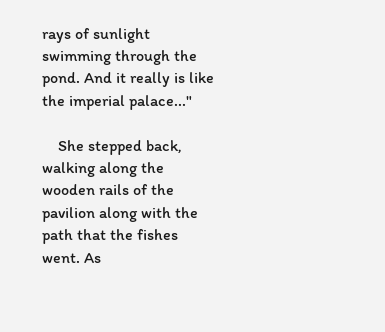rays of sunlight swimming through the pond. And it really is like the imperial palace..."

    She stepped back, walking along the wooden rails of the pavilion along with the path that the fishes went. As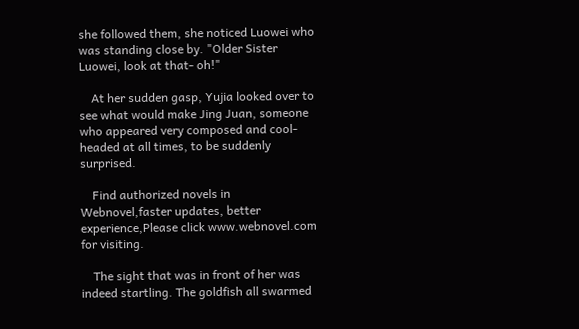she followed them, she noticed Luowei who was standing close by. "Older Sister Luowei, look at that- oh!"

    At her sudden gasp, Yujia looked over to see what would make Jing Juan, someone who appeared very composed and cool-headed at all times, to be suddenly surprised.

    Find authorized novels in Webnovel,faster updates, better experience,Please click www.webnovel.com  for visiting.

    The sight that was in front of her was indeed startling. The goldfish all swarmed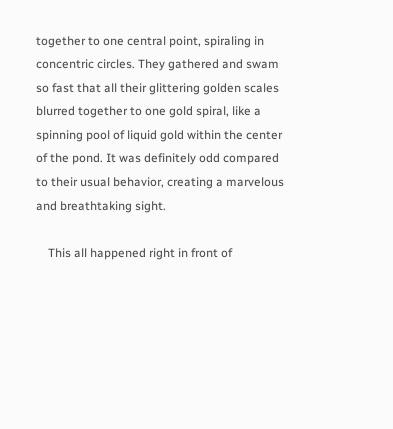together to one central point, spiraling in concentric circles. They gathered and swam so fast that all their glittering golden scales blurred together to one gold spiral, like a spinning pool of liquid gold within the center of the pond. It was definitely odd compared to their usual behavior, creating a marvelous and breathtaking sight.

    This all happened right in front of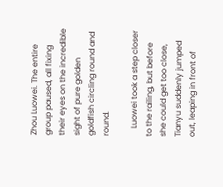Zhou Luowei. The entire group paused, all fixing their eyes on the incredible sight of pure golden goldfish circling round and round.

    Luowei took a step closer to the railing, but before she could get too close, Tianyu suddenly jumped out, leaping in front of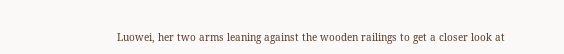Luowei, her two arms leaning against the wooden railings to get a closer look at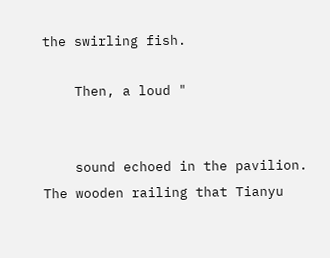the swirling fish.

    Then, a loud "


    sound echoed in the pavilion. The wooden railing that Tianyu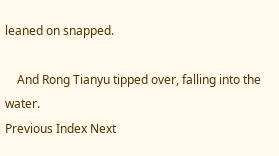leaned on snapped.

    And Rong Tianyu tipped over, falling into the water.
Previous Index Next